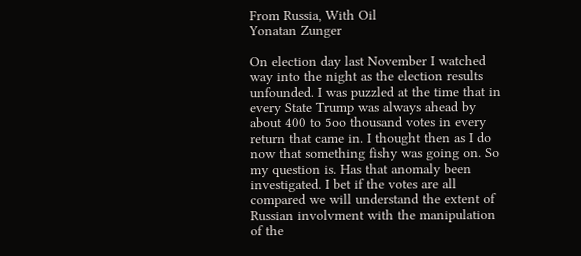From Russia, With Oil
Yonatan Zunger

On election day last November I watched way into the night as the election results unfounded. I was puzzled at the time that in every State Trump was always ahead by about 400 to 5oo thousand votes in every return that came in. I thought then as I do now that something fishy was going on. So my question is. Has that anomaly been investigated. I bet if the votes are all compared we will understand the extent of Russian involvment with the manipulation of the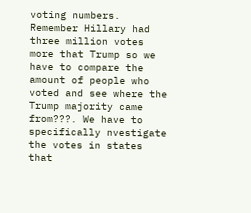voting numbers. Remember Hillary had three million votes more that Trump so we have to compare the amount of people who voted and see where the Trump majority came from???. We have to specifically nvestigate the votes in states that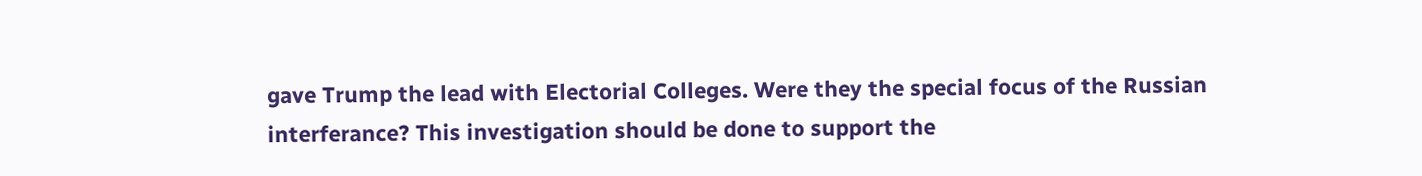gave Trump the lead with Electorial Colleges. Were they the special focus of the Russian interferance? This investigation should be done to support the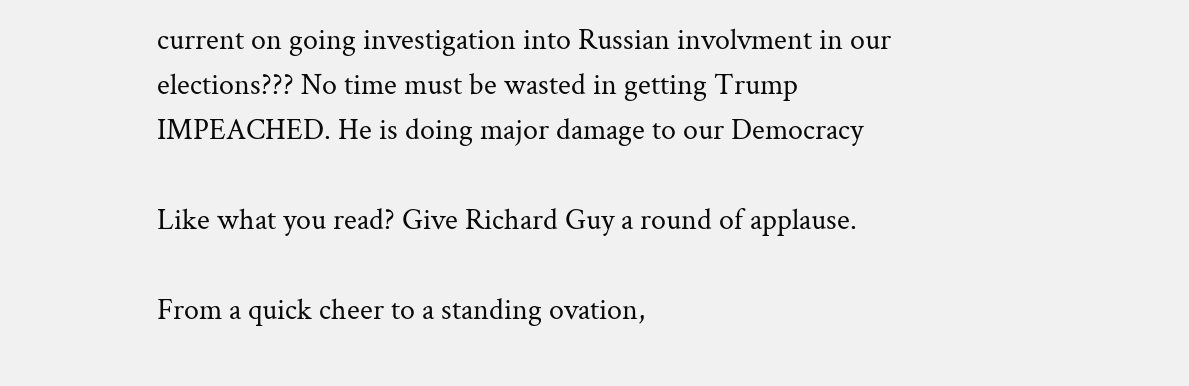current on going investigation into Russian involvment in our elections??? No time must be wasted in getting Trump IMPEACHED. He is doing major damage to our Democracy

Like what you read? Give Richard Guy a round of applause.

From a quick cheer to a standing ovation,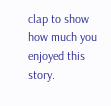clap to show how much you enjoyed this story.